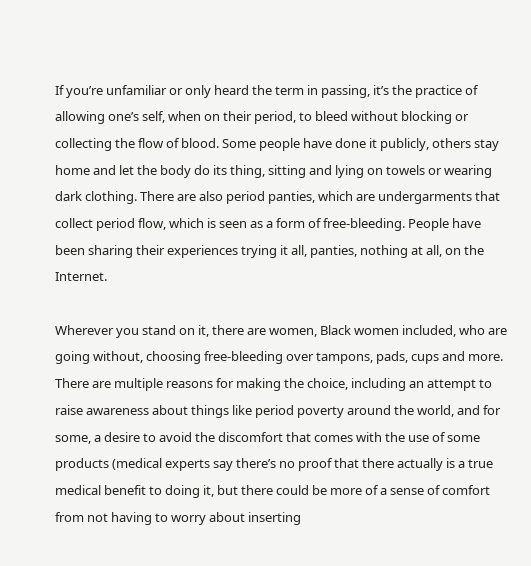If you’re unfamiliar or only heard the term in passing, it’s the practice of allowing one’s self, when on their period, to bleed without blocking or collecting the flow of blood. Some people have done it publicly, others stay home and let the body do its thing, sitting and lying on towels or wearing dark clothing. There are also period panties, which are undergarments that collect period flow, which is seen as a form of free-bleeding. People have been sharing their experiences trying it all, panties, nothing at all, on the Internet.

Wherever you stand on it, there are women, Black women included, who are going without, choosing free-bleeding over tampons, pads, cups and more. There are multiple reasons for making the choice, including an attempt to raise awareness about things like period poverty around the world, and for some, a desire to avoid the discomfort that comes with the use of some products (medical experts say there’s no proof that there actually is a true medical benefit to doing it, but there could be more of a sense of comfort from not having to worry about inserting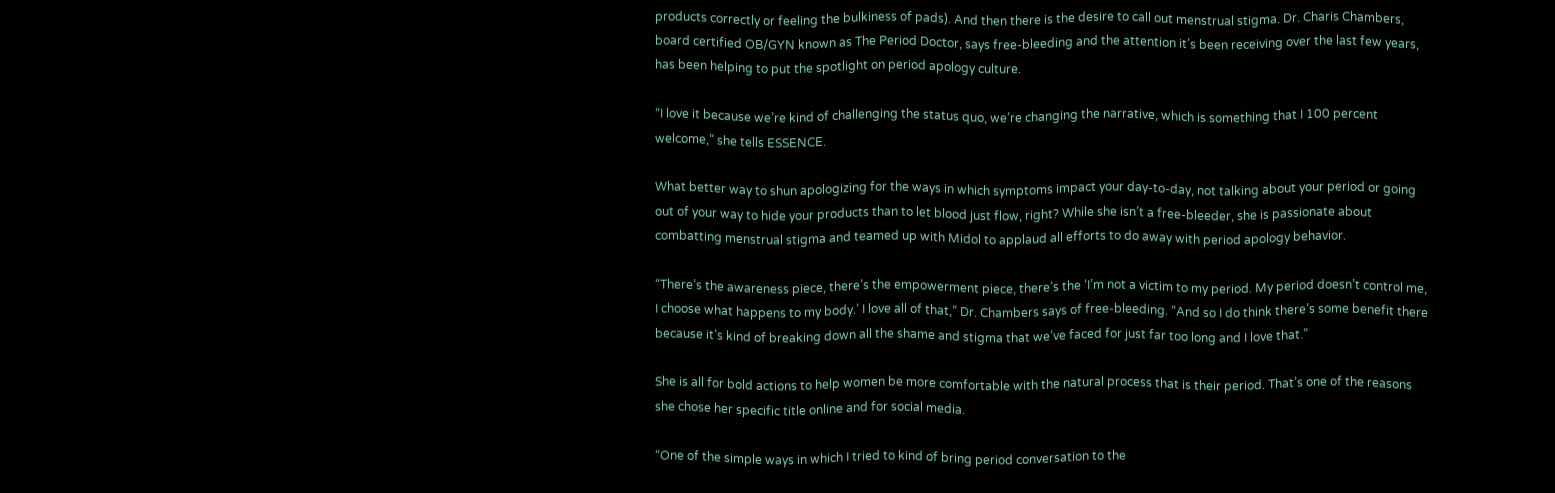products correctly or feeling the bulkiness of pads). And then there is the desire to call out menstrual stigma. Dr. Charis Chambers, board certified OB/GYN known as The Period Doctor, says free-bleeding and the attention it’s been receiving over the last few years, has been helping to put the spotlight on period apology culture.

“I love it because we’re kind of challenging the status quo, we’re changing the narrative, which is something that I 100 percent welcome,” she tells ESSENCE.

What better way to shun apologizing for the ways in which symptoms impact your day-to-day, not talking about your period or going out of your way to hide your products than to let blood just flow, right? While she isn’t a free-bleeder, she is passionate about combatting menstrual stigma and teamed up with Midol to applaud all efforts to do away with period apology behavior.

“There’s the awareness piece, there’s the empowerment piece, there’s the ‘I’m not a victim to my period. My period doesn’t control me, I choose what happens to my body.’ I love all of that,” Dr. Chambers says of free-bleeding. “And so I do think there’s some benefit there because it’s kind of breaking down all the shame and stigma that we’ve faced for just far too long and I love that.”

She is all for bold actions to help women be more comfortable with the natural process that is their period. That’s one of the reasons she chose her specific title online and for social media.

“One of the simple ways in which I tried to kind of bring period conversation to the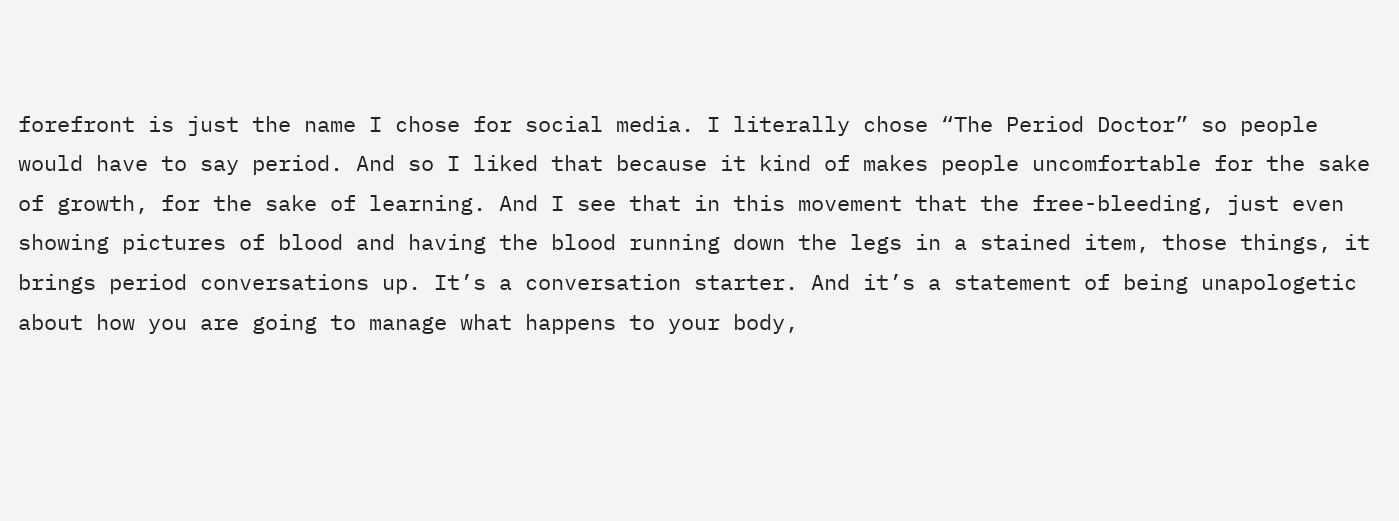forefront is just the name I chose for social media. I literally chose “The Period Doctor” so people would have to say period. And so I liked that because it kind of makes people uncomfortable for the sake of growth, for the sake of learning. And I see that in this movement that the free-bleeding, just even showing pictures of blood and having the blood running down the legs in a stained item, those things, it brings period conversations up. It’s a conversation starter. And it’s a statement of being unapologetic about how you are going to manage what happens to your body,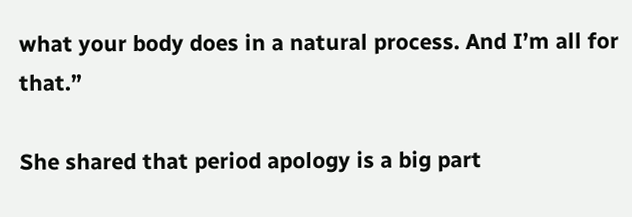what your body does in a natural process. And I’m all for that.”

She shared that period apology is a big part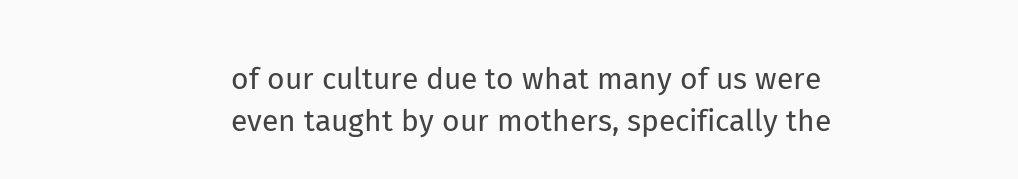of our culture due to what many of us were even taught by our mothers, specifically the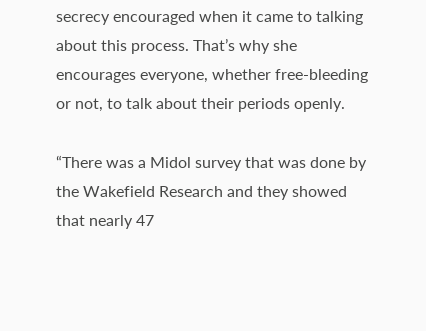secrecy encouraged when it came to talking about this process. That’s why she encourages everyone, whether free-bleeding or not, to talk about their periods openly.

“There was a Midol survey that was done by the Wakefield Research and they showed that nearly 47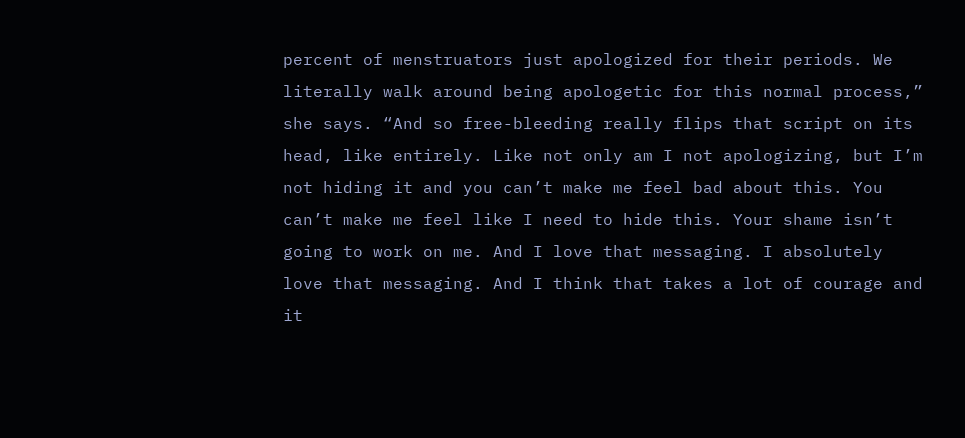percent of menstruators just apologized for their periods. We literally walk around being apologetic for this normal process,” she says. “And so free-bleeding really flips that script on its head, like entirely. Like not only am I not apologizing, but I’m not hiding it and you can’t make me feel bad about this. You can’t make me feel like I need to hide this. Your shame isn’t going to work on me. And I love that messaging. I absolutely love that messaging. And I think that takes a lot of courage and it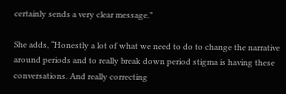certainly sends a very clear message.”

She adds, “Honestly a lot of what we need to do to change the narrative around periods and to really break down period stigma is having these conversations. And really correcting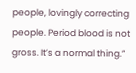people, lovingly correcting people. Period blood is not gross. It’s a normal thing.”